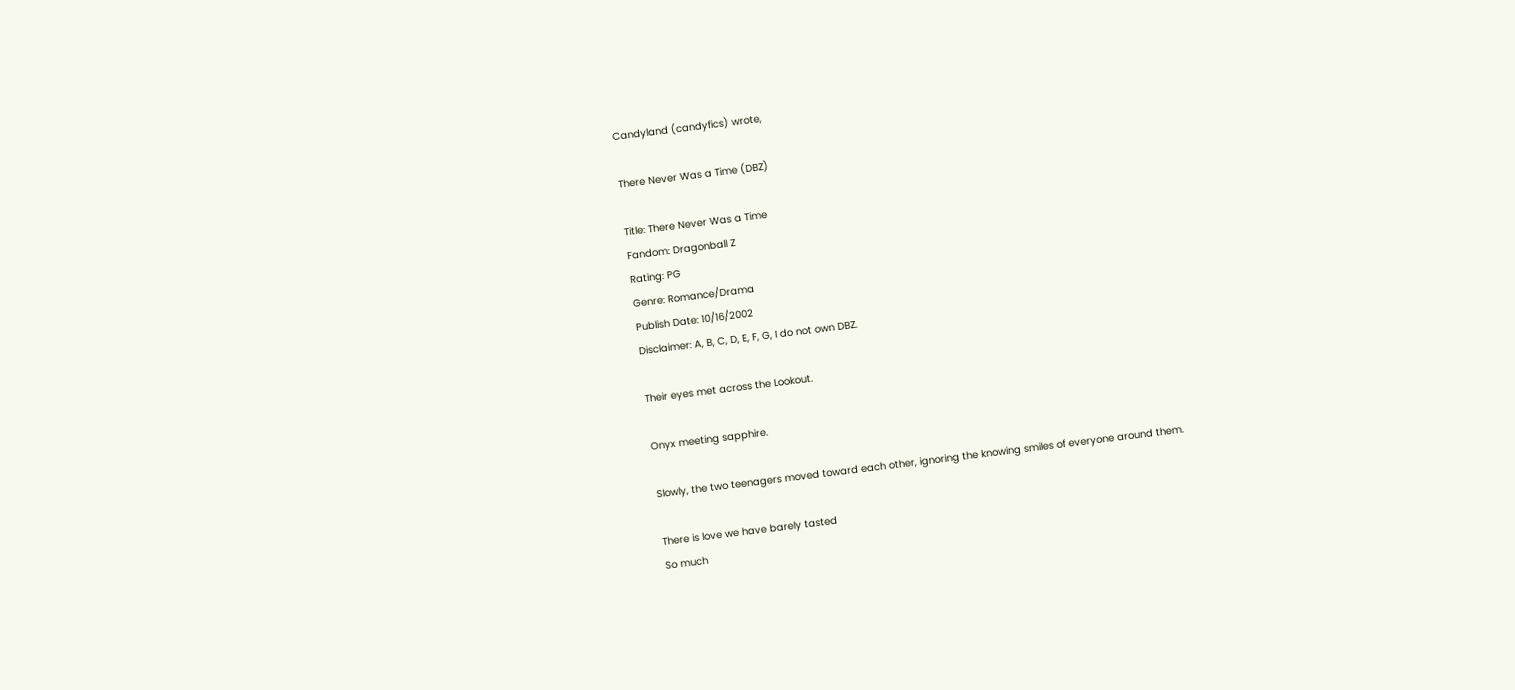Candyland (candyfics) wrote,

There Never Was a Time (DBZ)

Title: There Never Was a Time
Fandom: Dragonball Z
Rating: PG
Genre: Romance/Drama
Publish Date: 10/16/2002
Disclaimer: A, B, C, D, E, F, G, I do not own DBZ.

Their eyes met across the Lookout.

Onyx meeting sapphire.

Slowly, the two teenagers moved toward each other, ignoring the knowing smiles of everyone around them.

There is love we have barely tasted
So much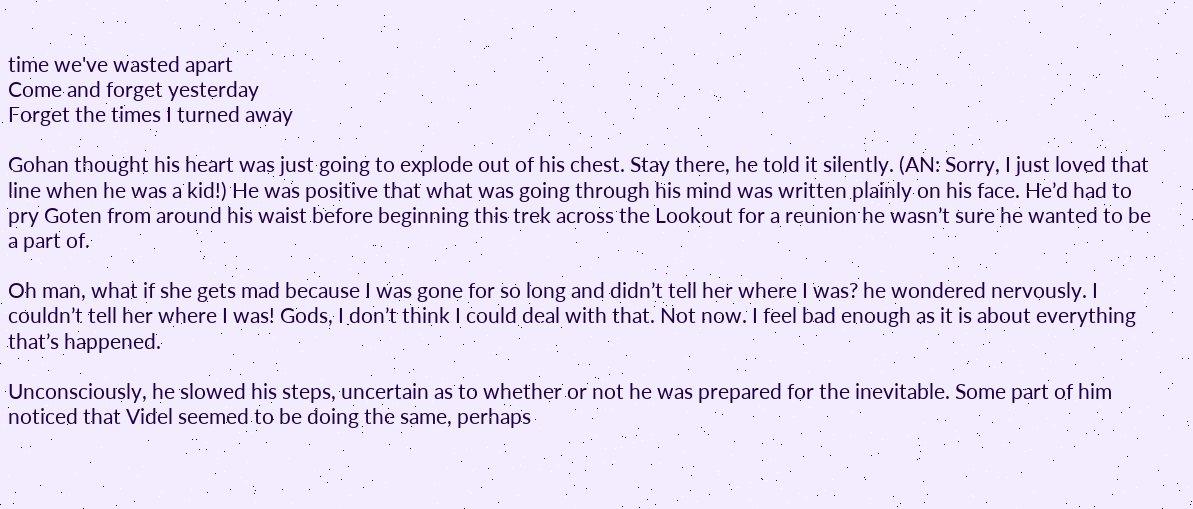time we've wasted apart
Come and forget yesterday
Forget the times I turned away

Gohan thought his heart was just going to explode out of his chest. Stay there, he told it silently. (AN: Sorry, I just loved that line when he was a kid!) He was positive that what was going through his mind was written plainly on his face. He’d had to pry Goten from around his waist before beginning this trek across the Lookout for a reunion he wasn’t sure he wanted to be a part of.

Oh man, what if she gets mad because I was gone for so long and didn’t tell her where I was? he wondered nervously. I couldn’t tell her where I was! Gods, I don’t think I could deal with that. Not now. I feel bad enough as it is about everything that’s happened.

Unconsciously, he slowed his steps, uncertain as to whether or not he was prepared for the inevitable. Some part of him noticed that Videl seemed to be doing the same, perhaps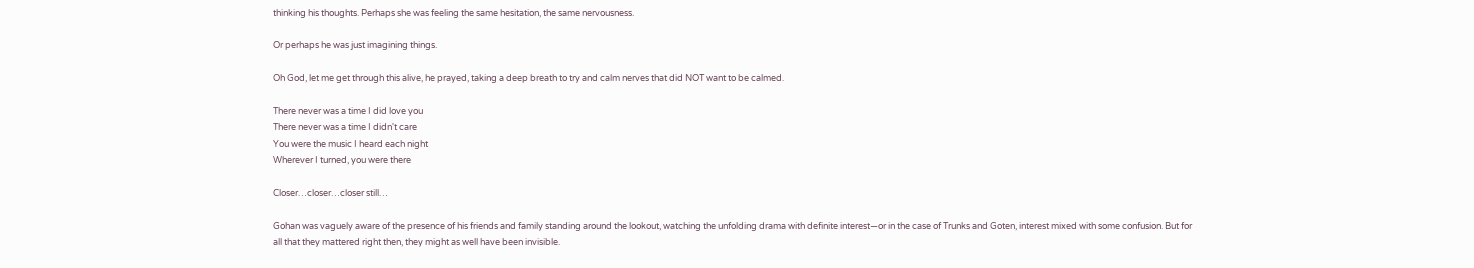thinking his thoughts. Perhaps she was feeling the same hesitation, the same nervousness.

Or perhaps he was just imagining things.

Oh God, let me get through this alive, he prayed, taking a deep breath to try and calm nerves that did NOT want to be calmed.

There never was a time I did love you
There never was a time I didn't care
You were the music I heard each night
Wherever I turned, you were there

Closer…closer…closer still…

Gohan was vaguely aware of the presence of his friends and family standing around the lookout, watching the unfolding drama with definite interest—or in the case of Trunks and Goten, interest mixed with some confusion. But for all that they mattered right then, they might as well have been invisible.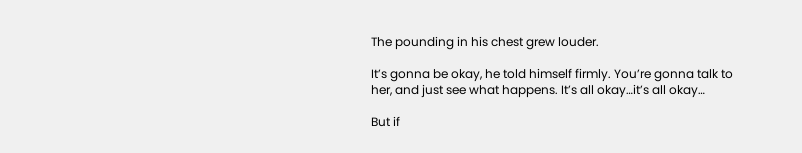The pounding in his chest grew louder.

It’s gonna be okay, he told himself firmly. You’re gonna talk to her, and just see what happens. It’s all okay…it’s all okay…

But if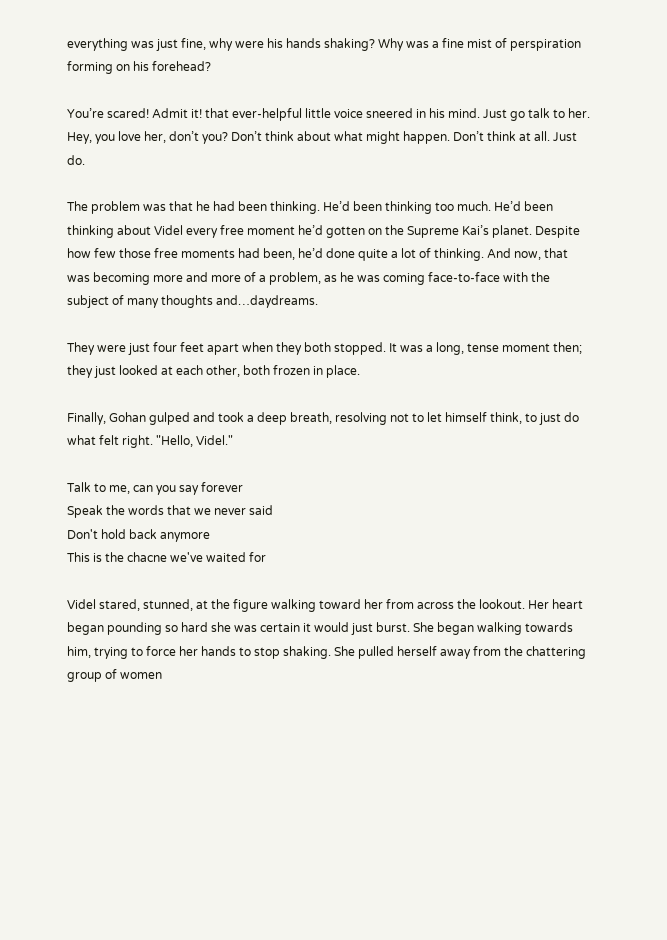everything was just fine, why were his hands shaking? Why was a fine mist of perspiration forming on his forehead?

You’re scared! Admit it! that ever-helpful little voice sneered in his mind. Just go talk to her. Hey, you love her, don’t you? Don’t think about what might happen. Don’t think at all. Just do.

The problem was that he had been thinking. He’d been thinking too much. He’d been thinking about Videl every free moment he’d gotten on the Supreme Kai’s planet. Despite how few those free moments had been, he’d done quite a lot of thinking. And now, that was becoming more and more of a problem, as he was coming face-to-face with the subject of many thoughts and…daydreams.

They were just four feet apart when they both stopped. It was a long, tense moment then; they just looked at each other, both frozen in place.

Finally, Gohan gulped and took a deep breath, resolving not to let himself think, to just do what felt right. "Hello, Videl."

Talk to me, can you say forever
Speak the words that we never said
Don't hold back anymore
This is the chacne we've waited for

Videl stared, stunned, at the figure walking toward her from across the lookout. Her heart began pounding so hard she was certain it would just burst. She began walking towards him, trying to force her hands to stop shaking. She pulled herself away from the chattering group of women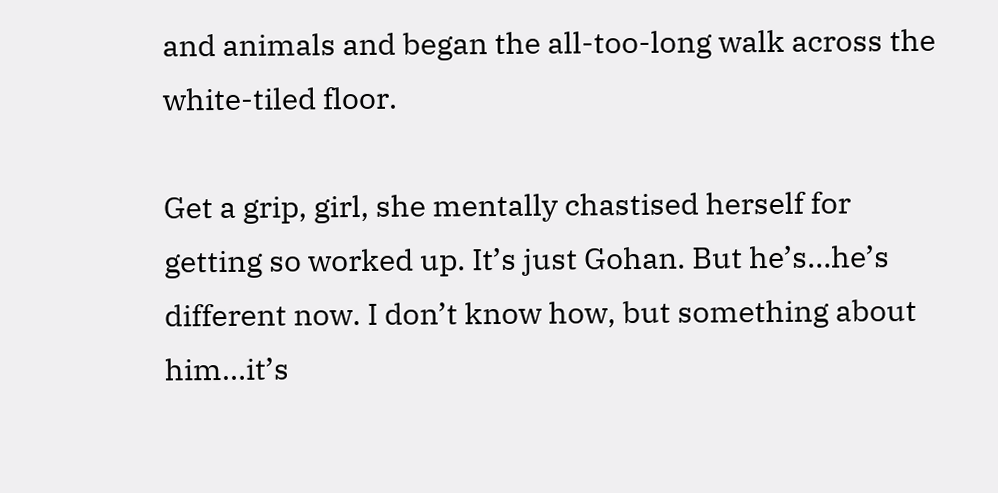and animals and began the all-too-long walk across the white-tiled floor.

Get a grip, girl, she mentally chastised herself for getting so worked up. It’s just Gohan. But he’s…he’s different now. I don’t know how, but something about him…it’s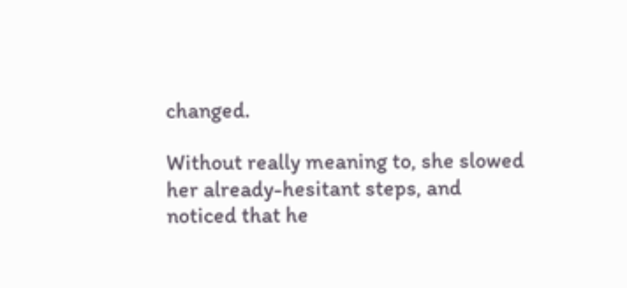changed.

Without really meaning to, she slowed her already-hesitant steps, and noticed that he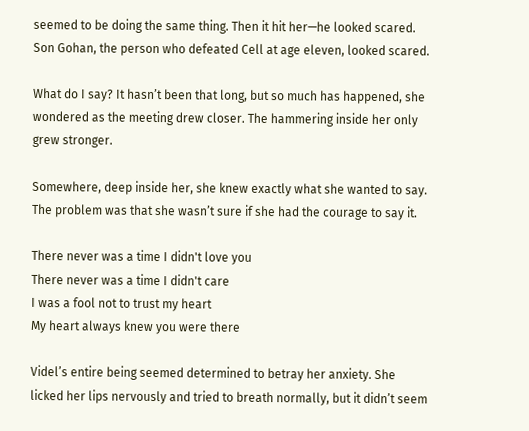seemed to be doing the same thing. Then it hit her—he looked scared. Son Gohan, the person who defeated Cell at age eleven, looked scared.

What do I say? It hasn’t been that long, but so much has happened, she wondered as the meeting drew closer. The hammering inside her only grew stronger.

Somewhere, deep inside her, she knew exactly what she wanted to say. The problem was that she wasn’t sure if she had the courage to say it.

There never was a time I didn't love you
There never was a time I didn't care
I was a fool not to trust my heart
My heart always knew you were there

Videl’s entire being seemed determined to betray her anxiety. She licked her lips nervously and tried to breath normally, but it didn’t seem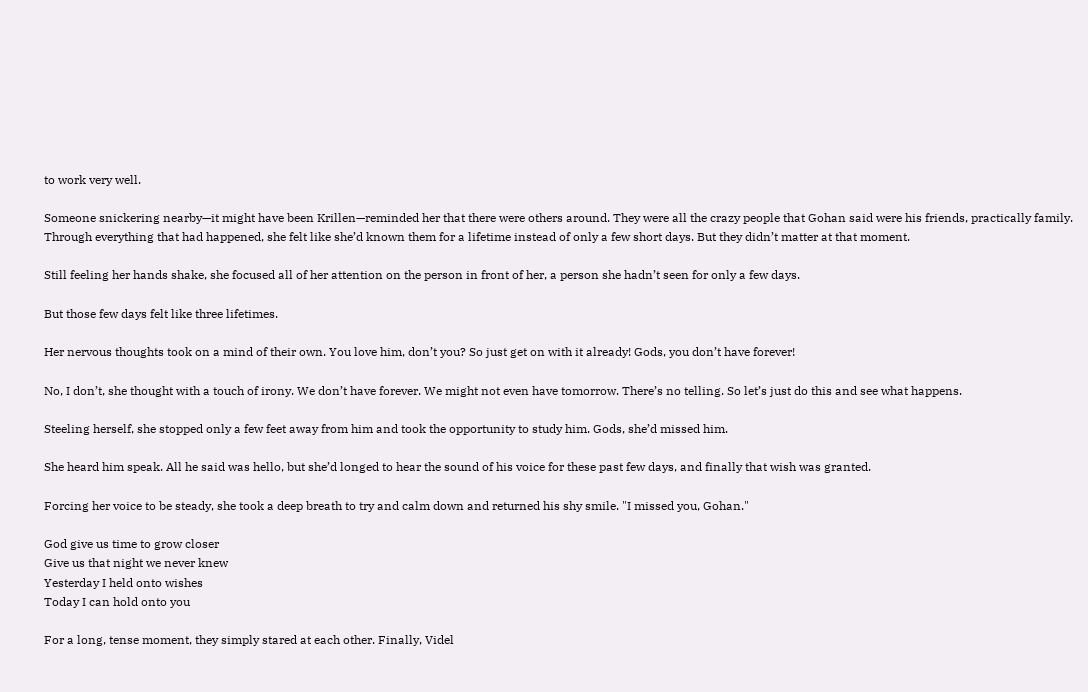to work very well.

Someone snickering nearby—it might have been Krillen—reminded her that there were others around. They were all the crazy people that Gohan said were his friends, practically family. Through everything that had happened, she felt like she’d known them for a lifetime instead of only a few short days. But they didn’t matter at that moment.

Still feeling her hands shake, she focused all of her attention on the person in front of her, a person she hadn’t seen for only a few days.

But those few days felt like three lifetimes.

Her nervous thoughts took on a mind of their own. You love him, don’t you? So just get on with it already! Gods, you don’t have forever!

No, I don’t, she thought with a touch of irony. We don’t have forever. We might not even have tomorrow. There’s no telling. So let’s just do this and see what happens.

Steeling herself, she stopped only a few feet away from him and took the opportunity to study him. Gods, she’d missed him.

She heard him speak. All he said was hello, but she’d longed to hear the sound of his voice for these past few days, and finally that wish was granted.

Forcing her voice to be steady, she took a deep breath to try and calm down and returned his shy smile. "I missed you, Gohan."

God give us time to grow closer
Give us that night we never knew
Yesterday I held onto wishes
Today I can hold onto you

For a long, tense moment, they simply stared at each other. Finally, Videl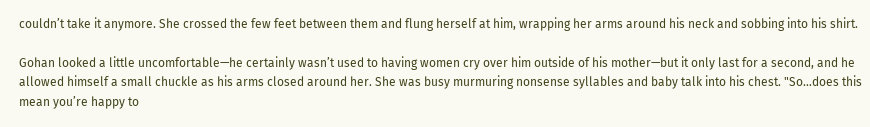couldn’t take it anymore. She crossed the few feet between them and flung herself at him, wrapping her arms around his neck and sobbing into his shirt.

Gohan looked a little uncomfortable—he certainly wasn’t used to having women cry over him outside of his mother—but it only last for a second, and he allowed himself a small chuckle as his arms closed around her. She was busy murmuring nonsense syllables and baby talk into his chest. "So…does this mean you’re happy to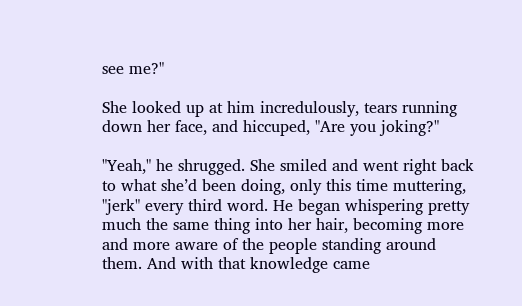see me?"

She looked up at him incredulously, tears running down her face, and hiccuped, "Are you joking?"

"Yeah," he shrugged. She smiled and went right back to what she’d been doing, only this time muttering, "jerk" every third word. He began whispering pretty much the same thing into her hair, becoming more and more aware of the people standing around them. And with that knowledge came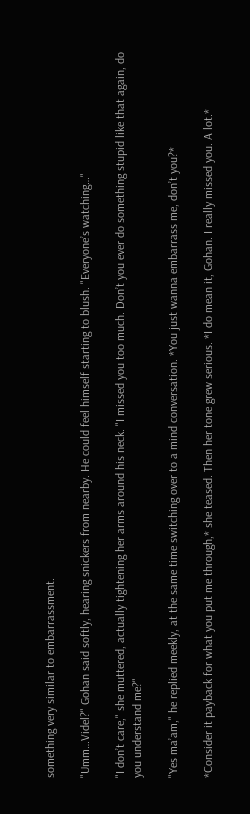something very similar to embarrassment.

"Umm…Videl?" Gohan said softly, hearing snickers from nearby. He could feel himself starting to blush. "Everyone’s watching…"

"I don’t care," she muttered, actually tightening her arms around his neck. "I missed you too much. Don’t you ever do something stupid like that again, do you understand me?"

"Yes ma’am," he replied meekly, at the same time switching over to a mind conversation. *You just wanna embarrass me, don’t you?*

*Consider it payback for what you put me through,* she teased. Then her tone grew serious. *I do mean it, Gohan. I really missed you. A lot.*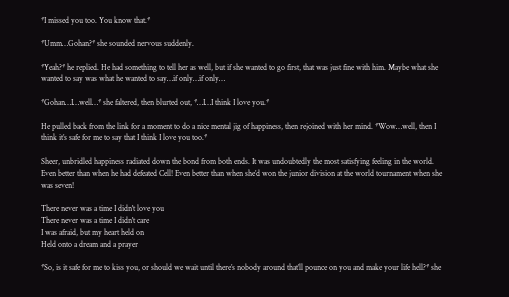*I missed you too. You know that.*

*Umm…Gohan?* she sounded nervous suddenly.

*Yeah?* he replied. He had something to tell her as well, but if she wanted to go first, that was just fine with him. Maybe what she wanted to say was what he wanted to say…if only…if only…

*Gohan…I…well…* she faltered, then blurted out, *…I…I think I love you.*

He pulled back from the link for a moment to do a nice mental jig of happiness, then rejoined with her mind. *Wow…well, then I think it’s safe for me to say that I think I love you too.*

Sheer, unbridled happiness radiated down the bond from both ends. It was undoubtedly the most satisfying feeling in the world. Even better than when he had defeated Cell! Even better than when she’d won the junior division at the world tournament when she was seven!

There never was a time I didn't love you
There never was a time I didn't care
I was afraid, but my heart held on
Held onto a dream and a prayer

*So, is it safe for me to kiss you, or should we wait until there’s nobody around that’ll pounce on you and make your life hell?* she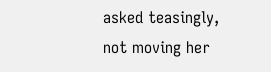asked teasingly, not moving her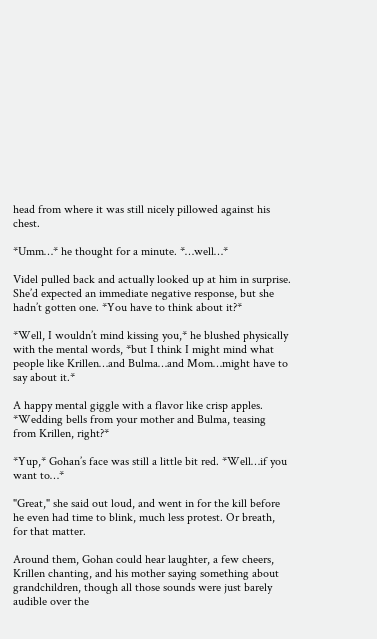head from where it was still nicely pillowed against his chest.

*Umm…* he thought for a minute. *…well…*

Videl pulled back and actually looked up at him in surprise. She’d expected an immediate negative response, but she hadn’t gotten one. *You have to think about it?*

*Well, I wouldn’t mind kissing you,* he blushed physically with the mental words, *but I think I might mind what people like Krillen…and Bulma…and Mom…might have to say about it.*

A happy mental giggle with a flavor like crisp apples. *Wedding bells from your mother and Bulma, teasing from Krillen, right?*

*Yup,* Gohan’s face was still a little bit red. *Well…if you want to…*

"Great," she said out loud, and went in for the kill before he even had time to blink, much less protest. Or breath, for that matter.

Around them, Gohan could hear laughter, a few cheers, Krillen chanting, and his mother saying something about grandchildren, though all those sounds were just barely audible over the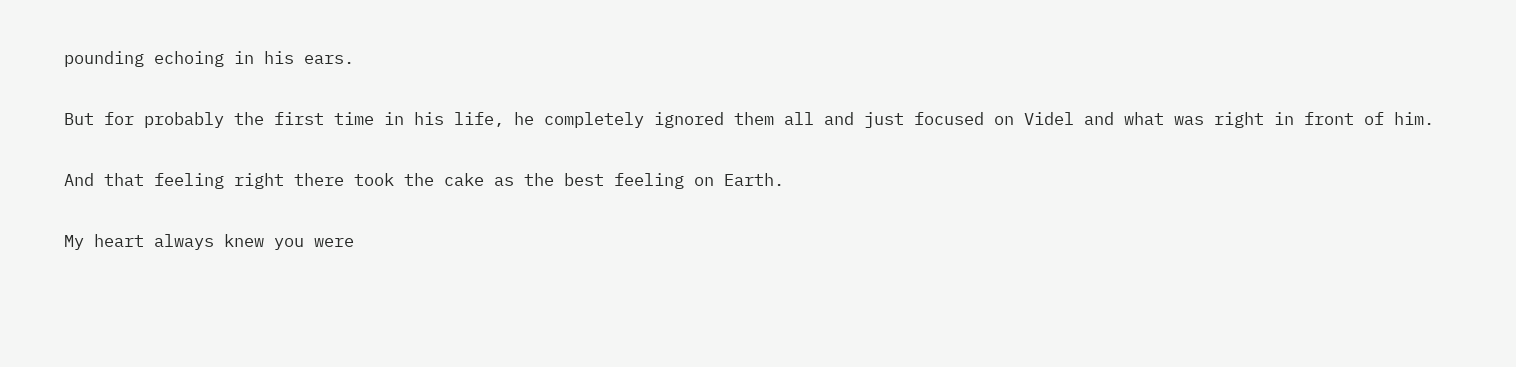pounding echoing in his ears.

But for probably the first time in his life, he completely ignored them all and just focused on Videl and what was right in front of him.

And that feeling right there took the cake as the best feeling on Earth.

My heart always knew you were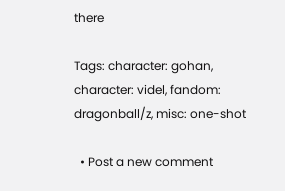there

Tags: character: gohan, character: videl, fandom: dragonball/z, misc: one-shot

  • Post a new comment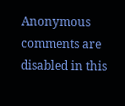Anonymous comments are disabled in this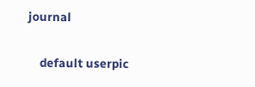journal

    default userpic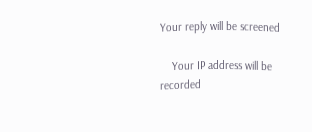Your reply will be screened

    Your IP address will be recorded